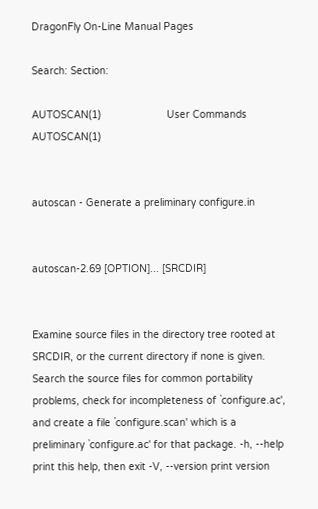DragonFly On-Line Manual Pages

Search: Section:

AUTOSCAN(1)                      User Commands                     AUTOSCAN(1)


autoscan - Generate a preliminary configure.in


autoscan-2.69 [OPTION]... [SRCDIR]


Examine source files in the directory tree rooted at SRCDIR, or the current directory if none is given. Search the source files for common portability problems, check for incompleteness of `configure.ac', and create a file `configure.scan' which is a preliminary `configure.ac' for that package. -h, --help print this help, then exit -V, --version print version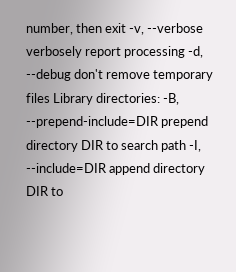number, then exit -v, --verbose verbosely report processing -d, --debug don't remove temporary files Library directories: -B, --prepend-include=DIR prepend directory DIR to search path -I, --include=DIR append directory DIR to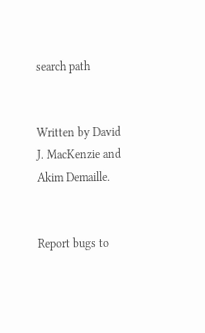search path


Written by David J. MacKenzie and Akim Demaille.


Report bugs to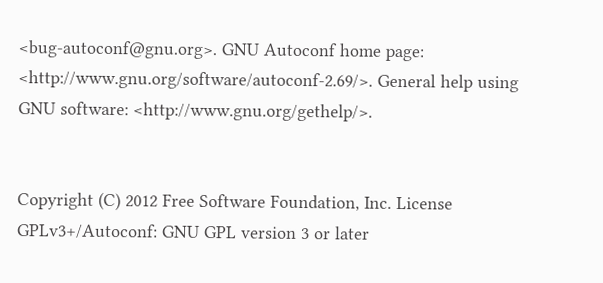<bug-autoconf@gnu.org>. GNU Autoconf home page: <http://www.gnu.org/software/autoconf-2.69/>. General help using GNU software: <http://www.gnu.org/gethelp/>.


Copyright (C) 2012 Free Software Foundation, Inc. License GPLv3+/Autoconf: GNU GPL version 3 or later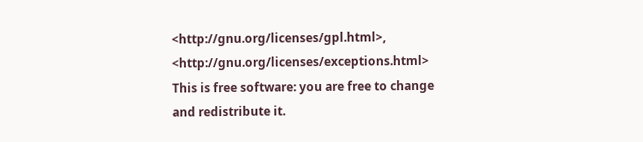<http://gnu.org/licenses/gpl.html>, <http://gnu.org/licenses/exceptions.html> This is free software: you are free to change and redistribute it.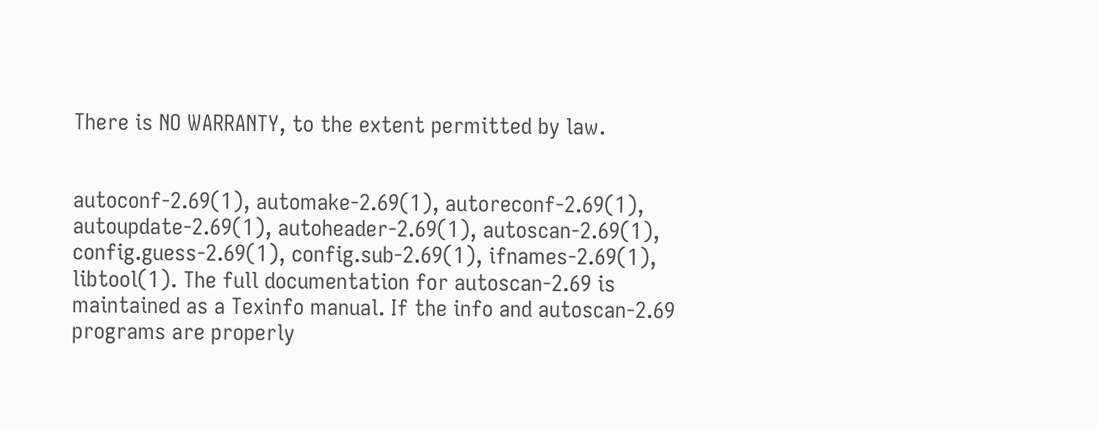There is NO WARRANTY, to the extent permitted by law.


autoconf-2.69(1), automake-2.69(1), autoreconf-2.69(1), autoupdate-2.69(1), autoheader-2.69(1), autoscan-2.69(1), config.guess-2.69(1), config.sub-2.69(1), ifnames-2.69(1), libtool(1). The full documentation for autoscan-2.69 is maintained as a Texinfo manual. If the info and autoscan-2.69 programs are properly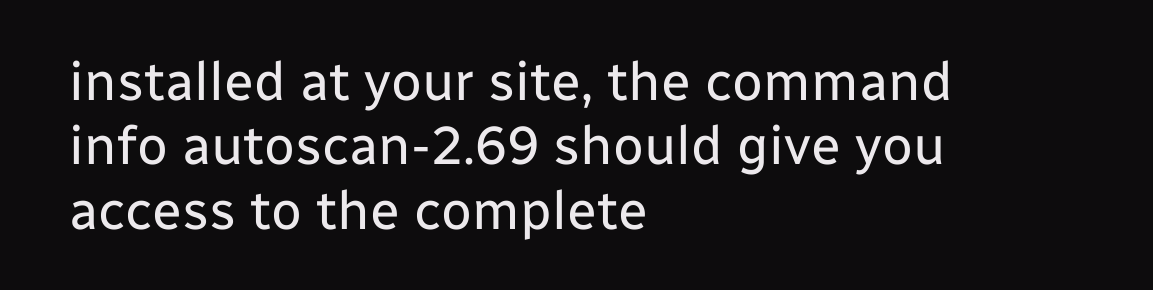installed at your site, the command info autoscan-2.69 should give you access to the complete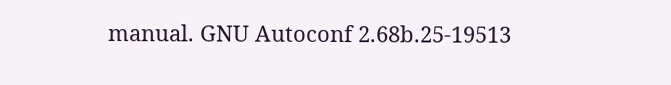manual. GNU Autoconf 2.68b.25-19513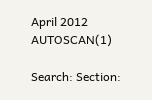April 2012 AUTOSCAN(1)

Search: Section: